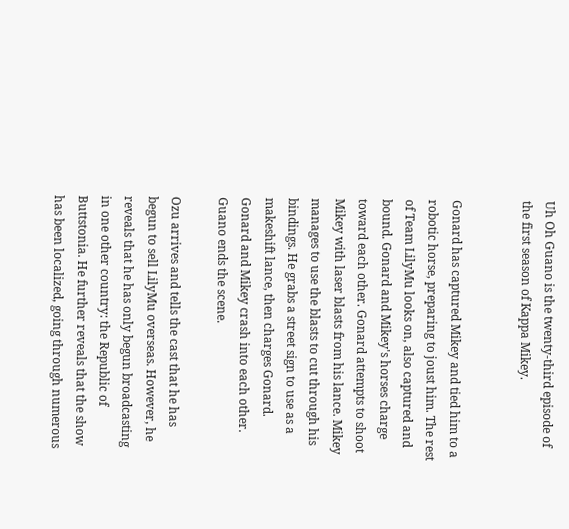Uh Oh Guano is the twenty-third episode of the first season of Kappa Mikey.


Gonard has captured Mikey and tied him to a robotic horse, preparing to joust him. The rest of Team LilyMu looks on, also captured and bound. Gonard and Mikey's horses charge toward each other. Gonard attempts to shoot Mikey with laser blasts from his lance. Mikey manages to use the blasts to cut through his bindings. He grabs a street sign to use as a makeshift lance, then charges Gonard. Gonard and Mikey crash into each other. Guano ends the scene.

Ozu arrives and tells the cast that he has begun to sell LilyMu overseas. However, he reveals that he has only begun broadcasting in one other country: the Republic of Buttstonia. He further reveals that the show has been localized, going through numerous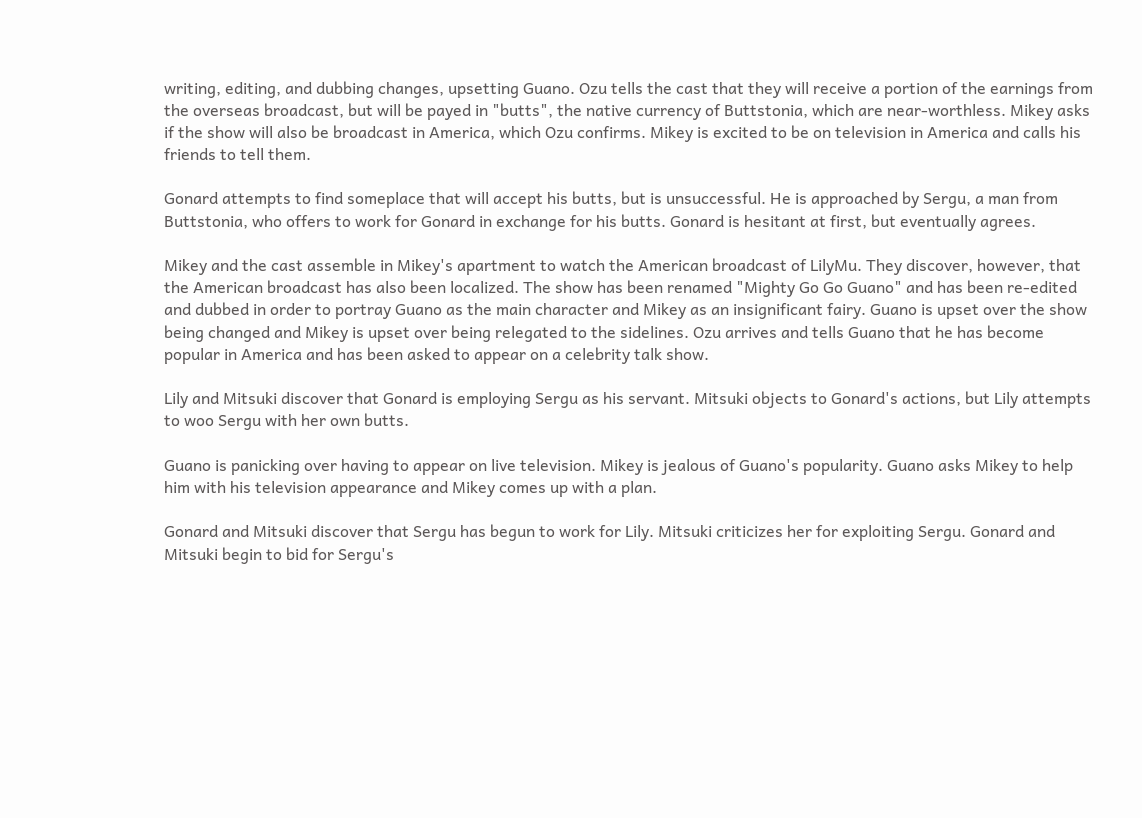writing, editing, and dubbing changes, upsetting Guano. Ozu tells the cast that they will receive a portion of the earnings from the overseas broadcast, but will be payed in "butts", the native currency of Buttstonia, which are near-worthless. Mikey asks if the show will also be broadcast in America, which Ozu confirms. Mikey is excited to be on television in America and calls his friends to tell them.

Gonard attempts to find someplace that will accept his butts, but is unsuccessful. He is approached by Sergu, a man from Buttstonia, who offers to work for Gonard in exchange for his butts. Gonard is hesitant at first, but eventually agrees.

Mikey and the cast assemble in Mikey's apartment to watch the American broadcast of LilyMu. They discover, however, that the American broadcast has also been localized. The show has been renamed "Mighty Go Go Guano" and has been re-edited and dubbed in order to portray Guano as the main character and Mikey as an insignificant fairy. Guano is upset over the show being changed and Mikey is upset over being relegated to the sidelines. Ozu arrives and tells Guano that he has become popular in America and has been asked to appear on a celebrity talk show.

Lily and Mitsuki discover that Gonard is employing Sergu as his servant. Mitsuki objects to Gonard's actions, but Lily attempts to woo Sergu with her own butts.

Guano is panicking over having to appear on live television. Mikey is jealous of Guano's popularity. Guano asks Mikey to help him with his television appearance and Mikey comes up with a plan.

Gonard and Mitsuki discover that Sergu has begun to work for Lily. Mitsuki criticizes her for exploiting Sergu. Gonard and Mitsuki begin to bid for Sergu's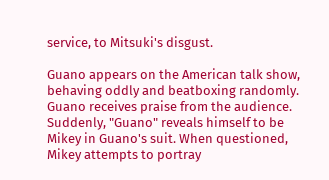service, to Mitsuki's disgust.

Guano appears on the American talk show, behaving oddly and beatboxing randomly. Guano receives praise from the audience. Suddenly, "Guano" reveals himself to be Mikey in Guano's suit. When questioned, Mikey attempts to portray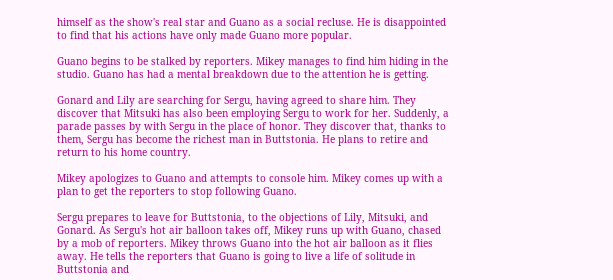himself as the show's real star and Guano as a social recluse. He is disappointed to find that his actions have only made Guano more popular.

Guano begins to be stalked by reporters. Mikey manages to find him hiding in the studio. Guano has had a mental breakdown due to the attention he is getting.

Gonard and Lily are searching for Sergu, having agreed to share him. They discover that Mitsuki has also been employing Sergu to work for her. Suddenly, a parade passes by with Sergu in the place of honor. They discover that, thanks to them, Sergu has become the richest man in Buttstonia. He plans to retire and return to his home country.

Mikey apologizes to Guano and attempts to console him. Mikey comes up with a plan to get the reporters to stop following Guano.

Sergu prepares to leave for Buttstonia, to the objections of Lily, Mitsuki, and Gonard. As Sergu's hot air balloon takes off, Mikey runs up with Guano, chased by a mob of reporters. Mikey throws Guano into the hot air balloon as it flies away. He tells the reporters that Guano is going to live a life of solitude in Buttstonia and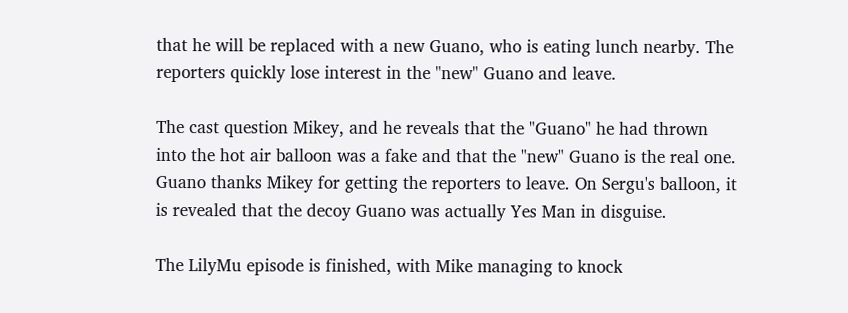that he will be replaced with a new Guano, who is eating lunch nearby. The reporters quickly lose interest in the "new" Guano and leave.

The cast question Mikey, and he reveals that the "Guano" he had thrown into the hot air balloon was a fake and that the "new" Guano is the real one. Guano thanks Mikey for getting the reporters to leave. On Sergu's balloon, it is revealed that the decoy Guano was actually Yes Man in disguise.

The LilyMu episode is finished, with Mike managing to knock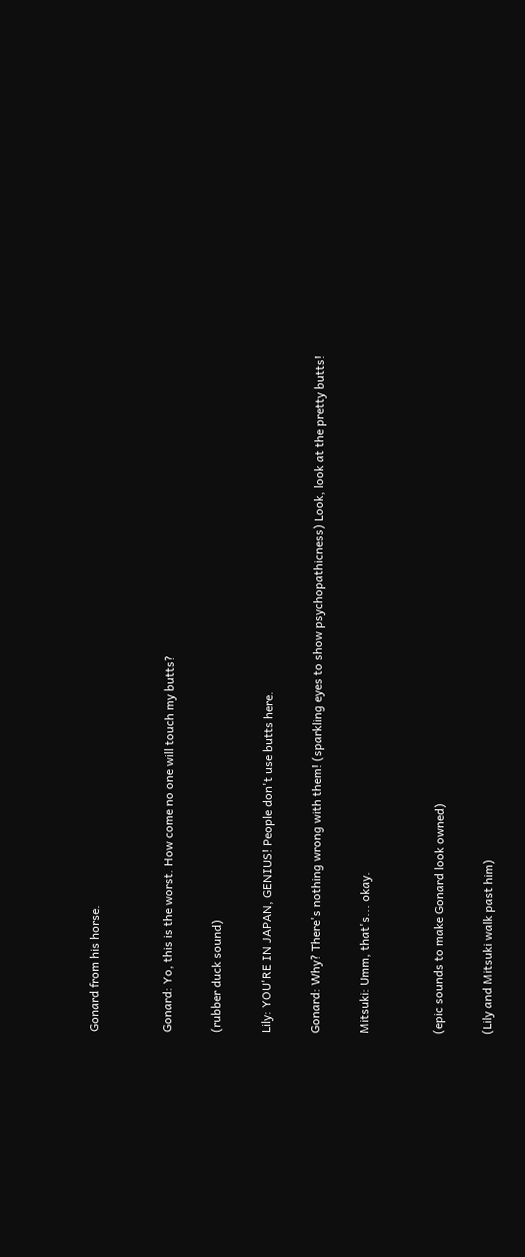Gonard from his horse.


Gonard: Yo, this is the worst. How come no one will touch my butts?

(rubber duck sound)

Lily: YOU'RE IN JAPAN, GENIUS! People don't use butts here.

Gonard: Why? There's nothing wrong with them! (sparkling eyes to show psychopathicness) Look, look at the pretty butts!

Mitsuki: Umm, that's... okay.


(epic sounds to make Gonard look owned)

(Lily and Mitsuki walk past him)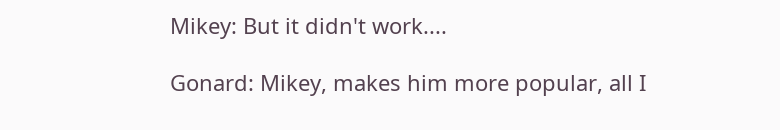Mikey: But it didn't work....

Gonard: Mikey, makes him more popular, all I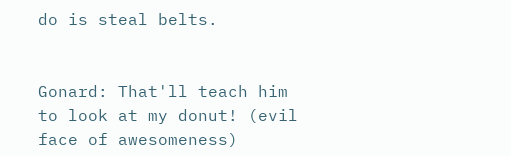do is steal belts.


Gonard: That'll teach him to look at my donut! (evil face of awesomeness)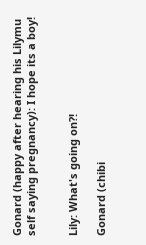Gonard (happy after hearing his Lilymu self saying pregnancy): I hope its a boy!


Lily: What's going on?!

Gonard (chibi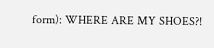form): WHERE ARE MY SHOES?!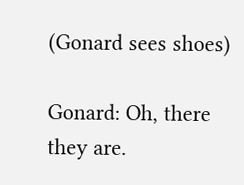(Gonard sees shoes)

Gonard: Oh, there they are.